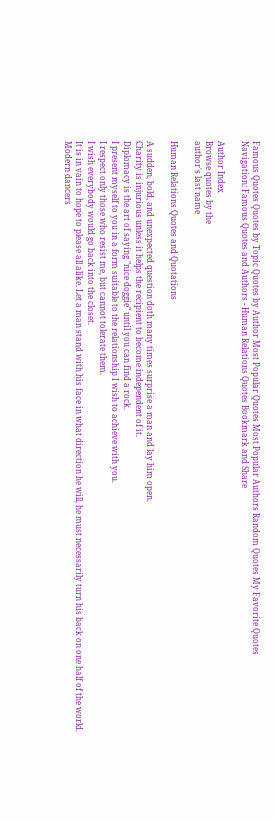Famous Quotes Quotes by Topic Quotes by Author Most Popular Quotes Most Popular Authors Random Quotes My Favorite Quotes
Navigation: Famous Quotes and Authors - Human Relations Quotes Bookmark and Share

Author Index
Browse quotes by the
author's last name

Human Relations Quotes and Quotations

A sudden, bold, and unexpected question doth many times surprise a man and lay him open.
Charity is injurious unless it helps the recipient to become independent of it.
Diplomacy is the art of saying "nice doggie" until you can find a rock.
I present myself to you in a form suitable to the relationship I wish to achieve with you.
I respect only those who resist me, but cannot tolerate them.
I wish everybody would go back into the closet.
It is in vain to hope to please all alike. Let a man stand with his face in what direction he will, he must necessarily turn his back on one half of the world.
Modern dancers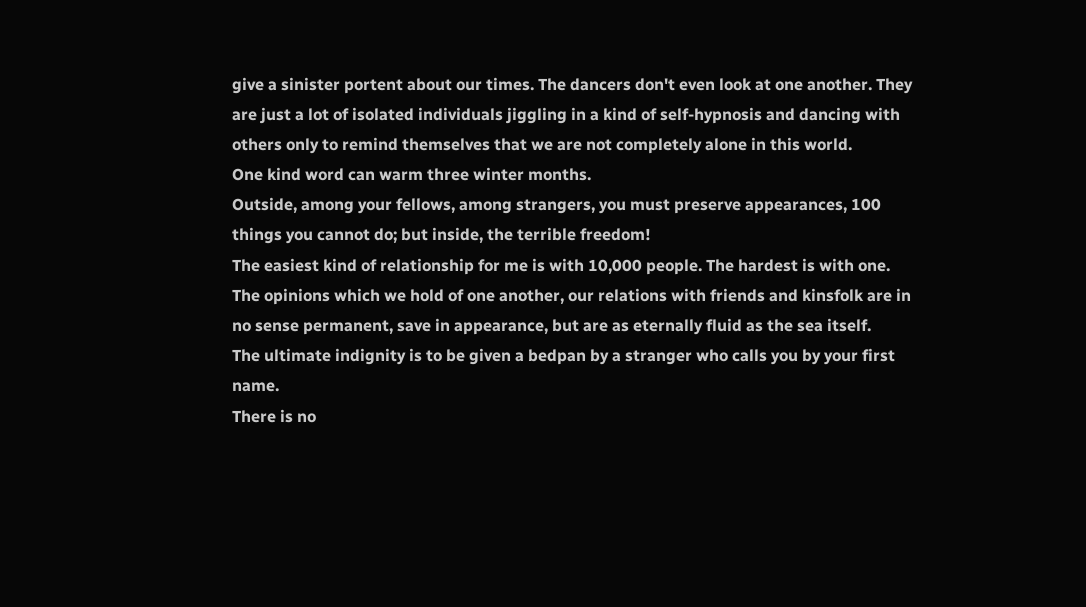give a sinister portent about our times. The dancers don't even look at one another. They are just a lot of isolated individuals jiggling in a kind of self-hypnosis and dancing with others only to remind themselves that we are not completely alone in this world.
One kind word can warm three winter months.
Outside, among your fellows, among strangers, you must preserve appearances, 100 things you cannot do; but inside, the terrible freedom!
The easiest kind of relationship for me is with 10,000 people. The hardest is with one.
The opinions which we hold of one another, our relations with friends and kinsfolk are in no sense permanent, save in appearance, but are as eternally fluid as the sea itself.
The ultimate indignity is to be given a bedpan by a stranger who calls you by your first name.
There is no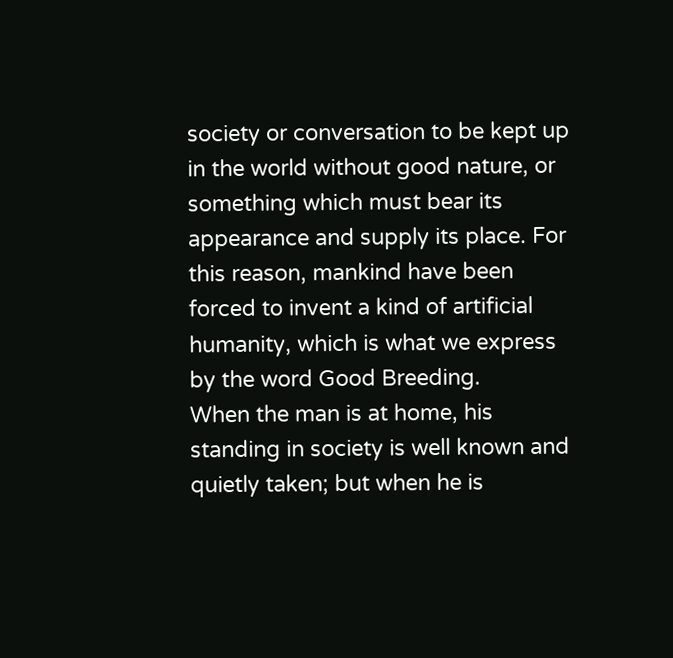society or conversation to be kept up in the world without good nature, or something which must bear its appearance and supply its place. For this reason, mankind have been forced to invent a kind of artificial humanity, which is what we express by the word Good Breeding.
When the man is at home, his standing in society is well known and quietly taken; but when he is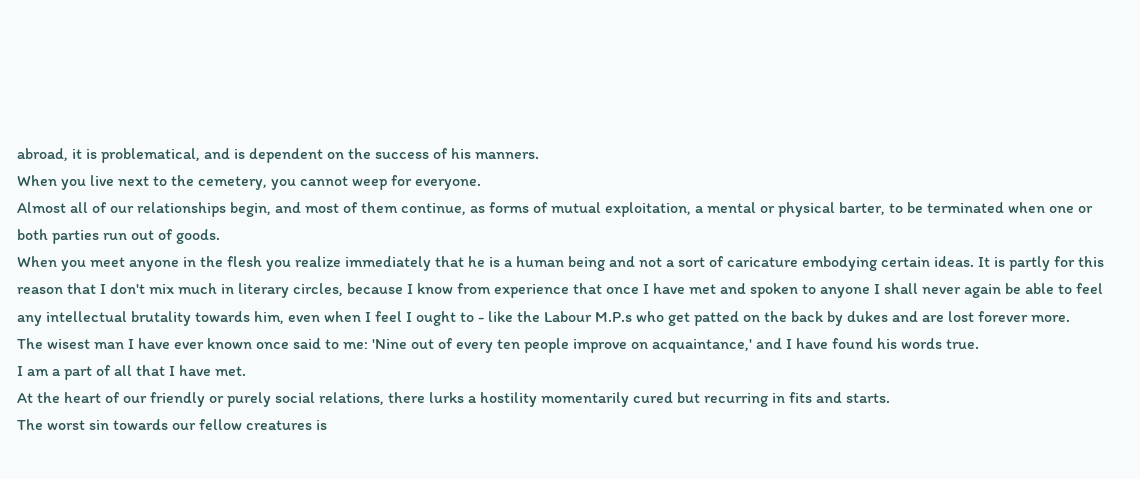abroad, it is problematical, and is dependent on the success of his manners.
When you live next to the cemetery, you cannot weep for everyone.
Almost all of our relationships begin, and most of them continue, as forms of mutual exploitation, a mental or physical barter, to be terminated when one or both parties run out of goods.
When you meet anyone in the flesh you realize immediately that he is a human being and not a sort of caricature embodying certain ideas. It is partly for this reason that I don't mix much in literary circles, because I know from experience that once I have met and spoken to anyone I shall never again be able to feel any intellectual brutality towards him, even when I feel I ought to - like the Labour M.P.s who get patted on the back by dukes and are lost forever more.
The wisest man I have ever known once said to me: 'Nine out of every ten people improve on acquaintance,' and I have found his words true.
I am a part of all that I have met.
At the heart of our friendly or purely social relations, there lurks a hostility momentarily cured but recurring in fits and starts.
The worst sin towards our fellow creatures is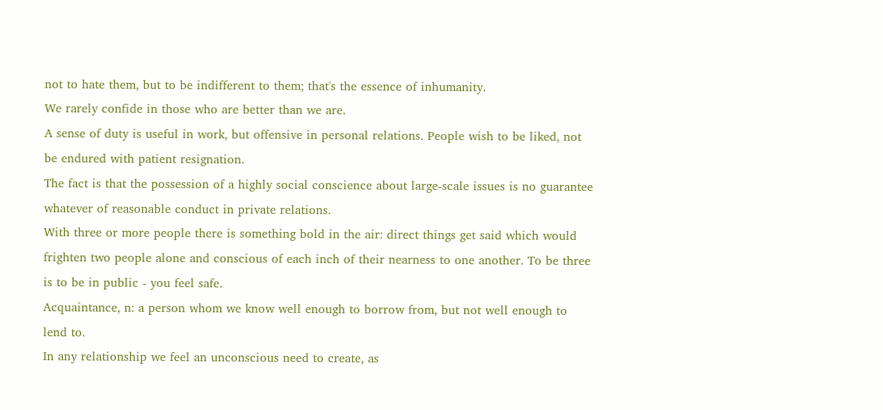not to hate them, but to be indifferent to them; that's the essence of inhumanity.
We rarely confide in those who are better than we are.
A sense of duty is useful in work, but offensive in personal relations. People wish to be liked, not be endured with patient resignation.
The fact is that the possession of a highly social conscience about large-scale issues is no guarantee whatever of reasonable conduct in private relations.
With three or more people there is something bold in the air: direct things get said which would frighten two people alone and conscious of each inch of their nearness to one another. To be three is to be in public - you feel safe.
Acquaintance, n: a person whom we know well enough to borrow from, but not well enough to lend to.
In any relationship we feel an unconscious need to create, as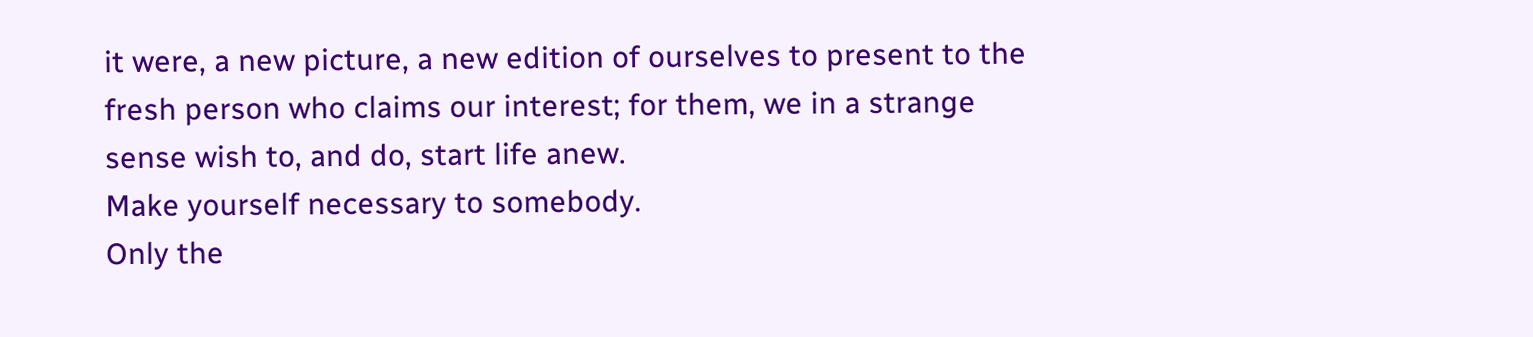it were, a new picture, a new edition of ourselves to present to the fresh person who claims our interest; for them, we in a strange sense wish to, and do, start life anew.
Make yourself necessary to somebody.
Only the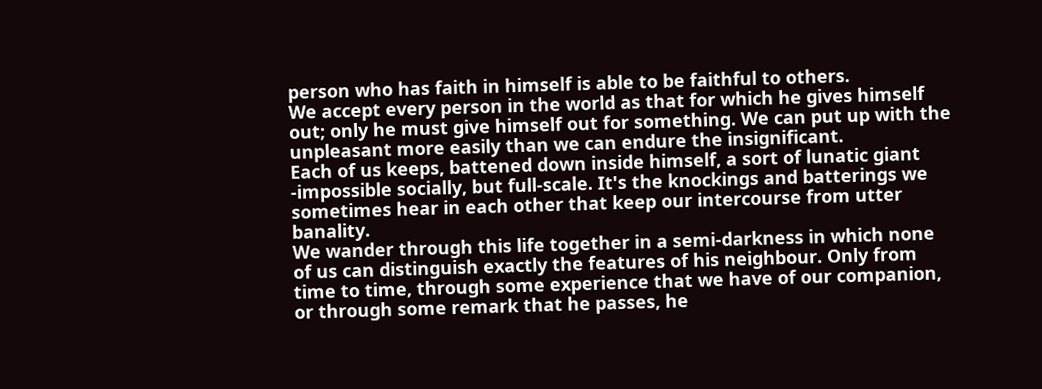person who has faith in himself is able to be faithful to others.
We accept every person in the world as that for which he gives himself out; only he must give himself out for something. We can put up with the unpleasant more easily than we can endure the insignificant.
Each of us keeps, battened down inside himself, a sort of lunatic giant -impossible socially, but full-scale. It's the knockings and batterings we sometimes hear in each other that keep our intercourse from utter banality.
We wander through this life together in a semi-darkness in which none of us can distinguish exactly the features of his neighbour. Only from time to time, through some experience that we have of our companion, or through some remark that he passes, he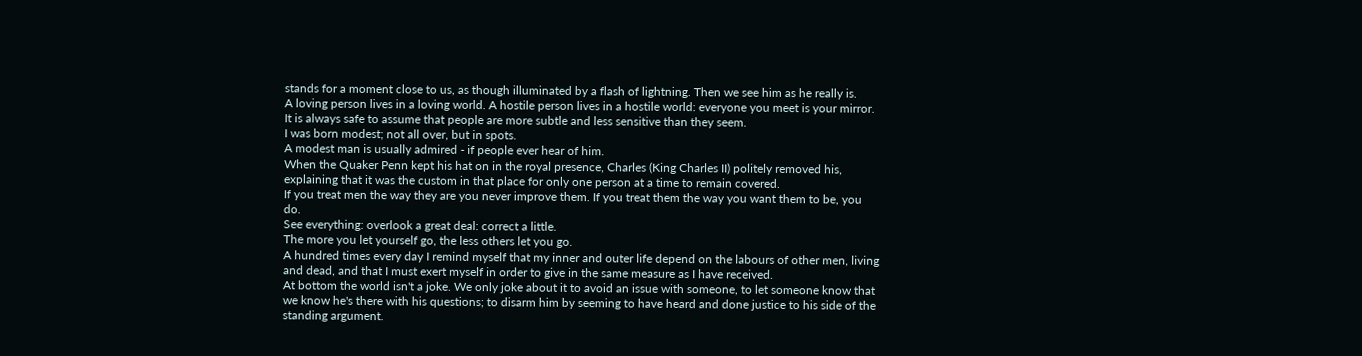stands for a moment close to us, as though illuminated by a flash of lightning. Then we see him as he really is.
A loving person lives in a loving world. A hostile person lives in a hostile world: everyone you meet is your mirror.
It is always safe to assume that people are more subtle and less sensitive than they seem.
I was born modest; not all over, but in spots.
A modest man is usually admired - if people ever hear of him.
When the Quaker Penn kept his hat on in the royal presence, Charles (King Charles II) politely removed his, explaining that it was the custom in that place for only one person at a time to remain covered.
If you treat men the way they are you never improve them. If you treat them the way you want them to be, you do.
See everything: overlook a great deal: correct a little.
The more you let yourself go, the less others let you go.
A hundred times every day I remind myself that my inner and outer life depend on the labours of other men, living and dead, and that I must exert myself in order to give in the same measure as I have received.
At bottom the world isn't a joke. We only joke about it to avoid an issue with someone, to let someone know that we know he's there with his questions; to disarm him by seeming to have heard and done justice to his side of the standing argument.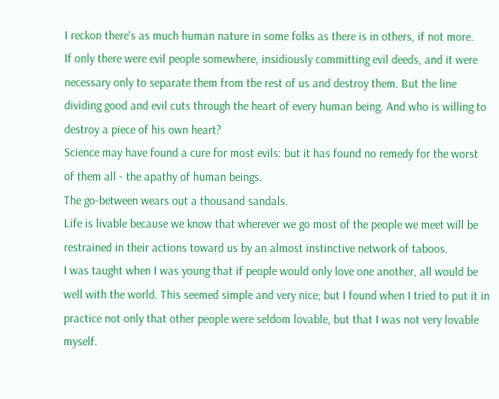I reckon there's as much human nature in some folks as there is in others, if not more.
If only there were evil people somewhere, insidiously committing evil deeds, and it were necessary only to separate them from the rest of us and destroy them. But the line dividing good and evil cuts through the heart of every human being. And who is willing to destroy a piece of his own heart?
Science may have found a cure for most evils: but it has found no remedy for the worst of them all - the apathy of human beings.
The go-between wears out a thousand sandals.
Life is livable because we know that wherever we go most of the people we meet will be restrained in their actions toward us by an almost instinctive network of taboos.
I was taught when I was young that if people would only love one another, all would be well with the world. This seemed simple and very nice; but I found when I tried to put it in practice not only that other people were seldom lovable, but that I was not very lovable myself.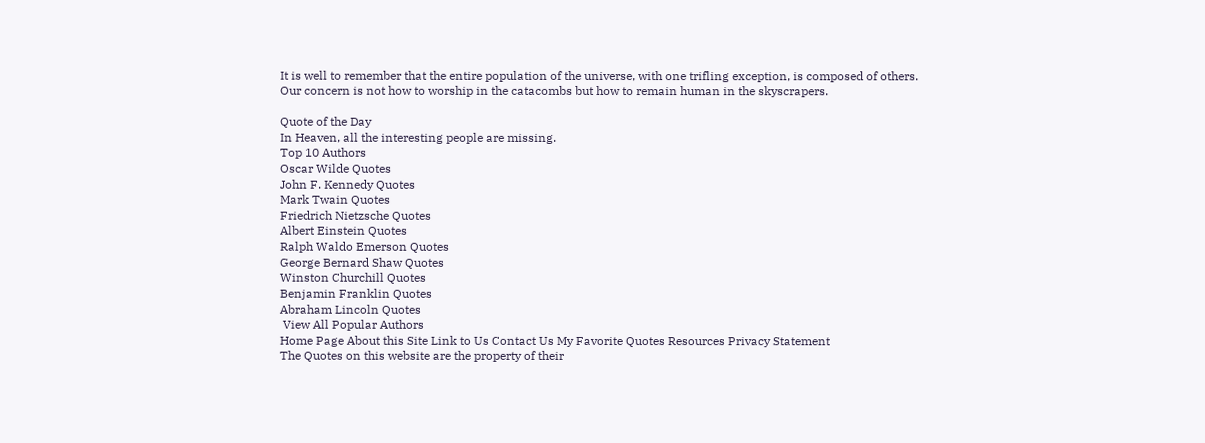It is well to remember that the entire population of the universe, with one trifling exception, is composed of others.
Our concern is not how to worship in the catacombs but how to remain human in the skyscrapers.

Quote of the Day
In Heaven, all the interesting people are missing.
Top 10 Authors
Oscar Wilde Quotes
John F. Kennedy Quotes
Mark Twain Quotes
Friedrich Nietzsche Quotes
Albert Einstein Quotes
Ralph Waldo Emerson Quotes
George Bernard Shaw Quotes
Winston Churchill Quotes
Benjamin Franklin Quotes
Abraham Lincoln Quotes
 View All Popular Authors
Home Page About this Site Link to Us Contact Us My Favorite Quotes Resources Privacy Statement
The Quotes on this website are the property of their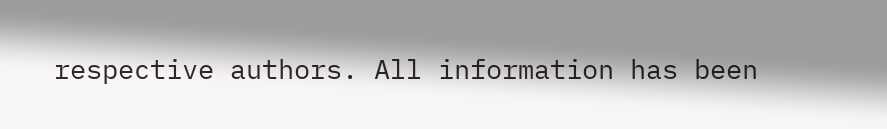respective authors. All information has been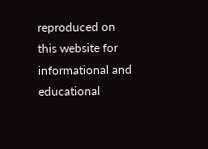reproduced on this website for informational and educational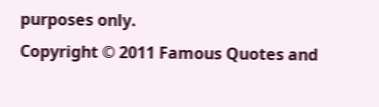purposes only.
Copyright © 2011 Famous Quotes and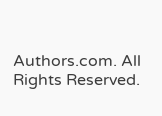Authors.com. All Rights Reserved.